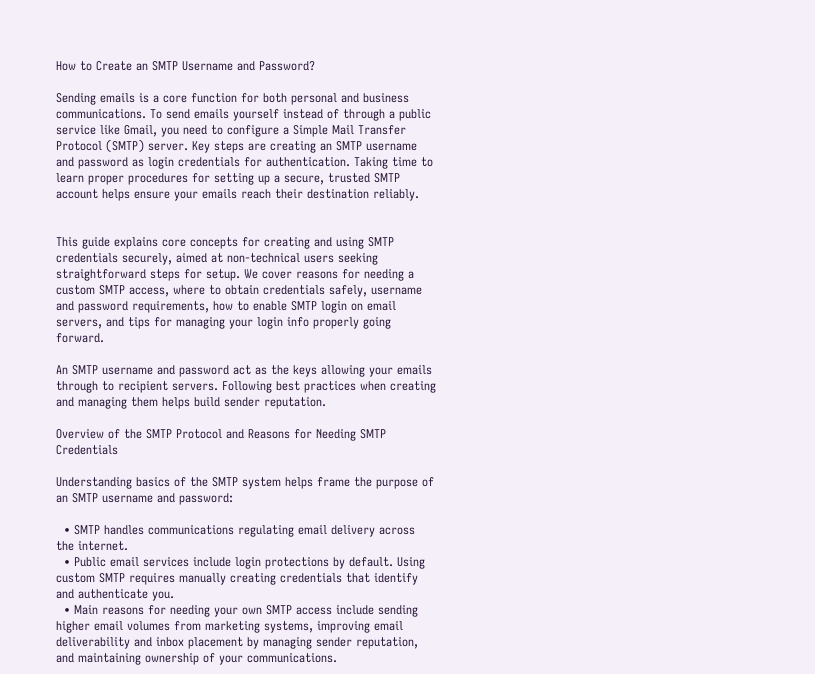How to Create an SMTP Username and Password?

Sending emails is a core function for both personal and business communications. To send emails yourself instead of through a public service like Gmail, you need to configure a Simple Mail Transfer Protocol (SMTP) server. Key steps are creating an SMTP username and password as login credentials for authentication. Taking time to learn proper procedures for setting up a secure, trusted SMTP account helps ensure your emails reach their destination reliably.


This guide explains core concepts for creating and using SMTP credentials securely, aimed at non-technical users seeking straightforward steps for setup. We cover reasons for needing a custom SMTP access, where to obtain credentials safely, username and password requirements, how to enable SMTP login on email servers, and tips for managing your login info properly going forward.

An SMTP username and password act as the keys allowing your emails through to recipient servers. Following best practices when creating and managing them helps build sender reputation.

Overview of the SMTP Protocol and Reasons for Needing SMTP Credentials

Understanding basics of the SMTP system helps frame the purpose of an SMTP username and password:

  • SMTP handles communications regulating email delivery across the internet.
  • Public email services include login protections by default. Using custom SMTP requires manually creating credentials that identify and authenticate you.
  • Main reasons for needing your own SMTP access include sending higher email volumes from marketing systems, improving email deliverability and inbox placement by managing sender reputation, and maintaining ownership of your communications.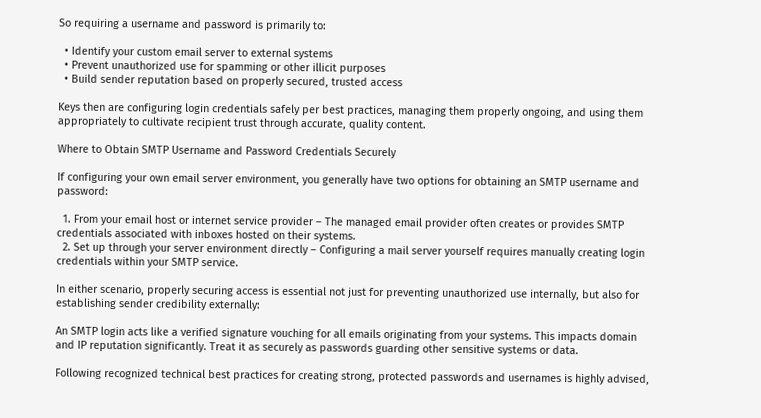So requiring a username and password is primarily to:

  • Identify your custom email server to external systems
  • Prevent unauthorized use for spamming or other illicit purposes
  • Build sender reputation based on properly secured, trusted access

Keys then are configuring login credentials safely per best practices, managing them properly ongoing, and using them appropriately to cultivate recipient trust through accurate, quality content.

Where to Obtain SMTP Username and Password Credentials Securely

If configuring your own email server environment, you generally have two options for obtaining an SMTP username and password:

  1. From your email host or internet service provider – The managed email provider often creates or provides SMTP credentials associated with inboxes hosted on their systems.
  2. Set up through your server environment directly – Configuring a mail server yourself requires manually creating login credentials within your SMTP service.

In either scenario, properly securing access is essential not just for preventing unauthorized use internally, but also for establishing sender credibility externally:

An SMTP login acts like a verified signature vouching for all emails originating from your systems. This impacts domain and IP reputation significantly. Treat it as securely as passwords guarding other sensitive systems or data.

Following recognized technical best practices for creating strong, protected passwords and usernames is highly advised,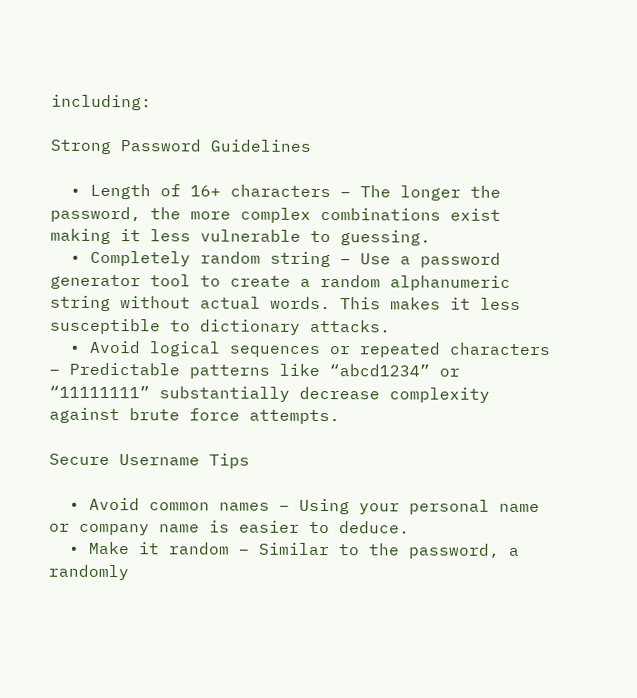including:

Strong Password Guidelines

  • Length of 16+ characters – The longer the password, the more complex combinations exist making it less vulnerable to guessing.
  • Completely random string – Use a password generator tool to create a random alphanumeric string without actual words. This makes it less susceptible to dictionary attacks.
  • Avoid logical sequences or repeated characters – Predictable patterns like “abcd1234” or “11111111” substantially decrease complexity against brute force attempts.

Secure Username Tips

  • Avoid common names – Using your personal name or company name is easier to deduce.
  • Make it random – Similar to the password, a randomly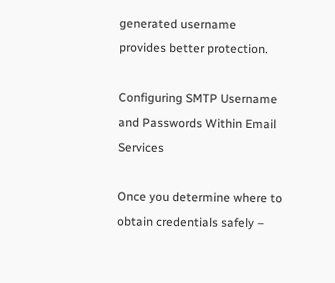generated username provides better protection.

Configuring SMTP Username and Passwords Within Email Services

Once you determine where to obtain credentials safely –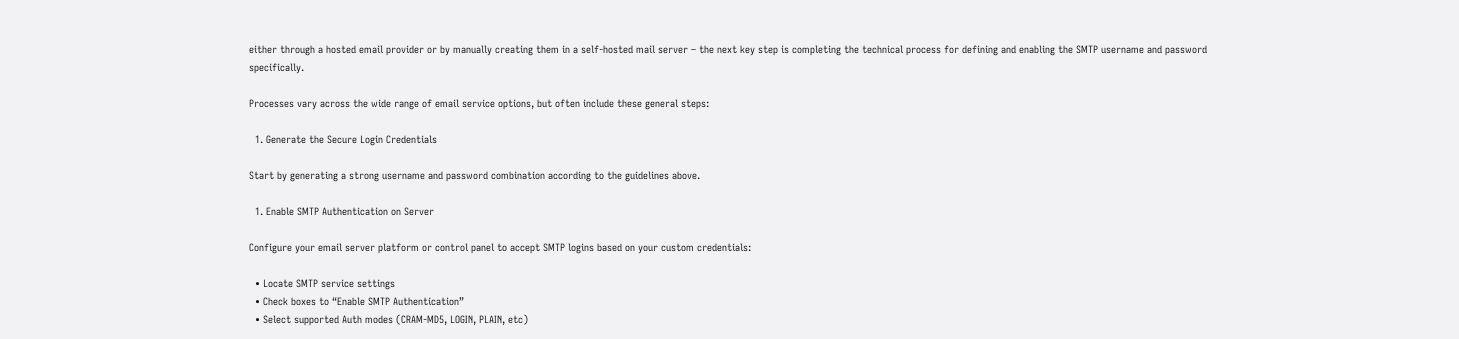either through a hosted email provider or by manually creating them in a self-hosted mail server – the next key step is completing the technical process for defining and enabling the SMTP username and password specifically.

Processes vary across the wide range of email service options, but often include these general steps:

  1. Generate the Secure Login Credentials

Start by generating a strong username and password combination according to the guidelines above.

  1. Enable SMTP Authentication on Server

Configure your email server platform or control panel to accept SMTP logins based on your custom credentials:

  • Locate SMTP service settings
  • Check boxes to “Enable SMTP Authentication”
  • Select supported Auth modes (CRAM-MD5, LOGIN, PLAIN, etc)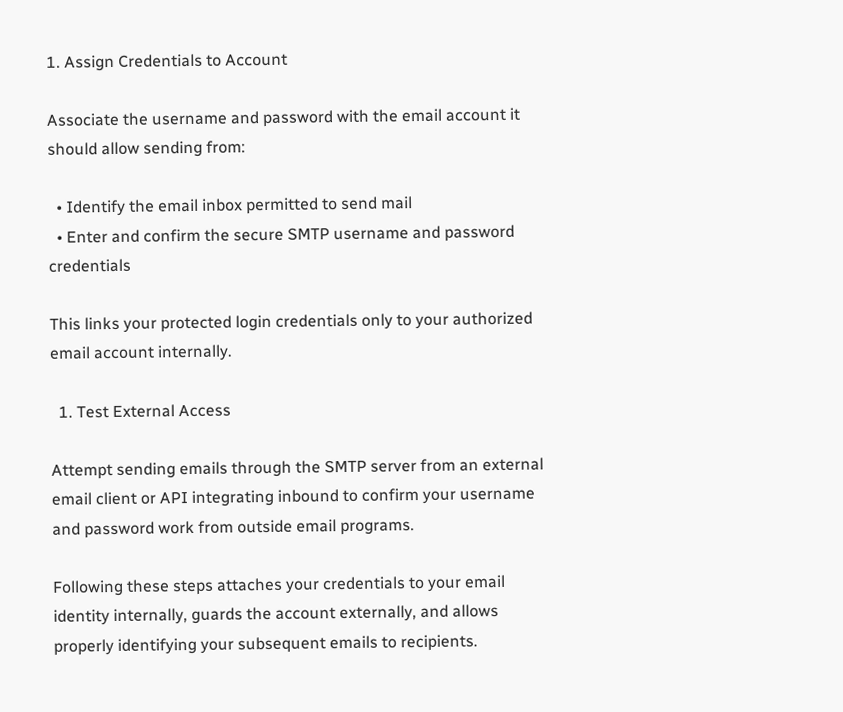1. Assign Credentials to Account

Associate the username and password with the email account it should allow sending from:

  • Identify the email inbox permitted to send mail
  • Enter and confirm the secure SMTP username and password credentials

This links your protected login credentials only to your authorized email account internally.

  1. Test External Access

Attempt sending emails through the SMTP server from an external email client or API integrating inbound to confirm your username and password work from outside email programs.

Following these steps attaches your credentials to your email identity internally, guards the account externally, and allows properly identifying your subsequent emails to recipients.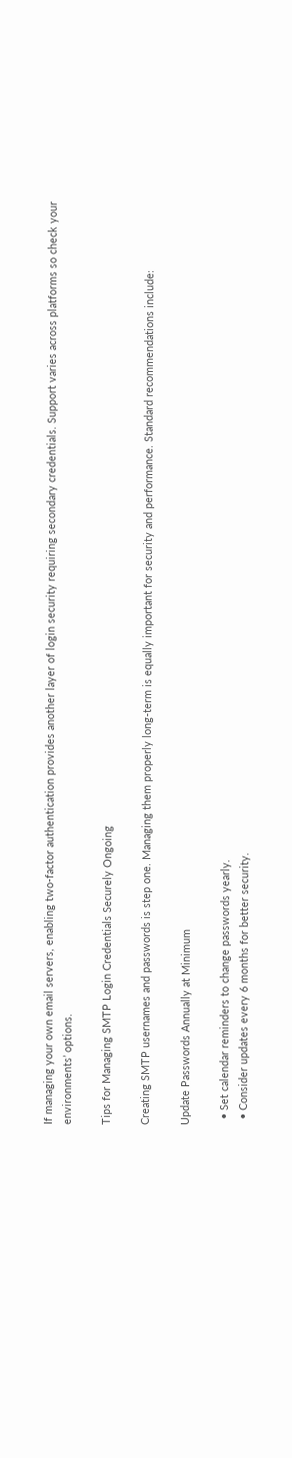If managing your own email servers, enabling two-factor authentication provides another layer of login security requiring secondary credentials. Support varies across platforms so check your environments’ options.

Tips for Managing SMTP Login Credentials Securely Ongoing

Creating SMTP usernames and passwords is step one. Managing them properly long-term is equally important for security and performance. Standard recommendations include:

Update Passwords Annually at Minimum

  • Set calendar reminders to change passwords yearly.
  • Consider updates every 6 months for better security.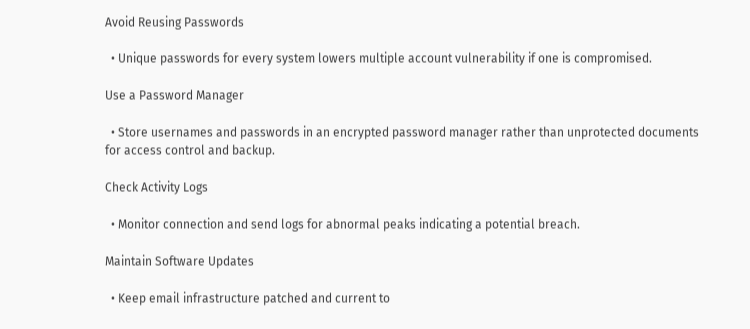Avoid Reusing Passwords

  • Unique passwords for every system lowers multiple account vulnerability if one is compromised.

Use a Password Manager

  • Store usernames and passwords in an encrypted password manager rather than unprotected documents for access control and backup.

Check Activity Logs

  • Monitor connection and send logs for abnormal peaks indicating a potential breach.

Maintain Software Updates

  • Keep email infrastructure patched and current to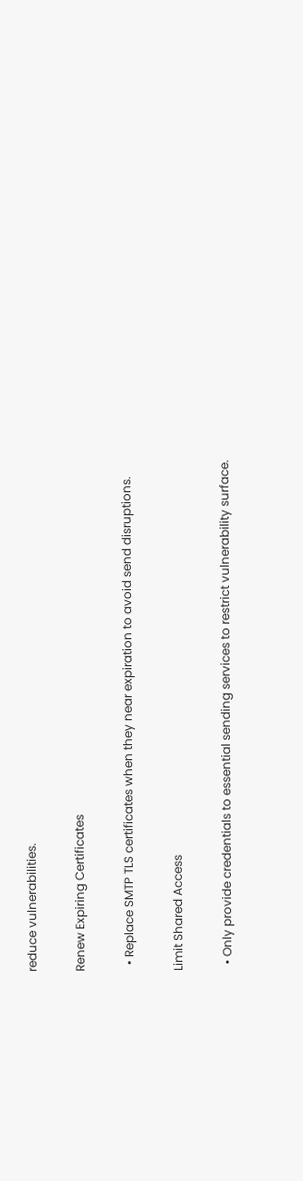reduce vulnerabilities.

Renew Expiring Certificates

  • Replace SMTP TLS certificates when they near expiration to avoid send disruptions.

Limit Shared Access

  • Only provide credentials to essential sending services to restrict vulnerability surface.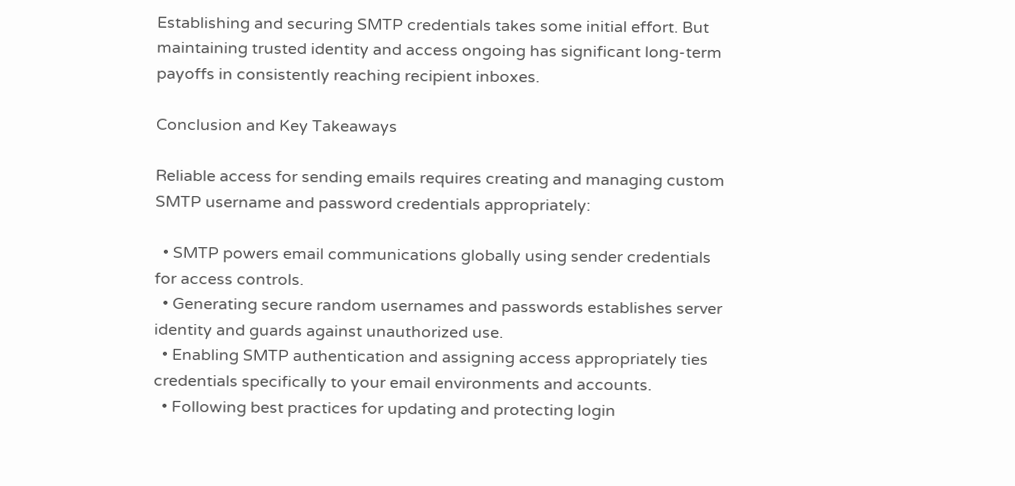Establishing and securing SMTP credentials takes some initial effort. But maintaining trusted identity and access ongoing has significant long-term payoffs in consistently reaching recipient inboxes.

Conclusion and Key Takeaways

Reliable access for sending emails requires creating and managing custom SMTP username and password credentials appropriately:

  • SMTP powers email communications globally using sender credentials for access controls.
  • Generating secure random usernames and passwords establishes server identity and guards against unauthorized use.
  • Enabling SMTP authentication and assigning access appropriately ties credentials specifically to your email environments and accounts.
  • Following best practices for updating and protecting login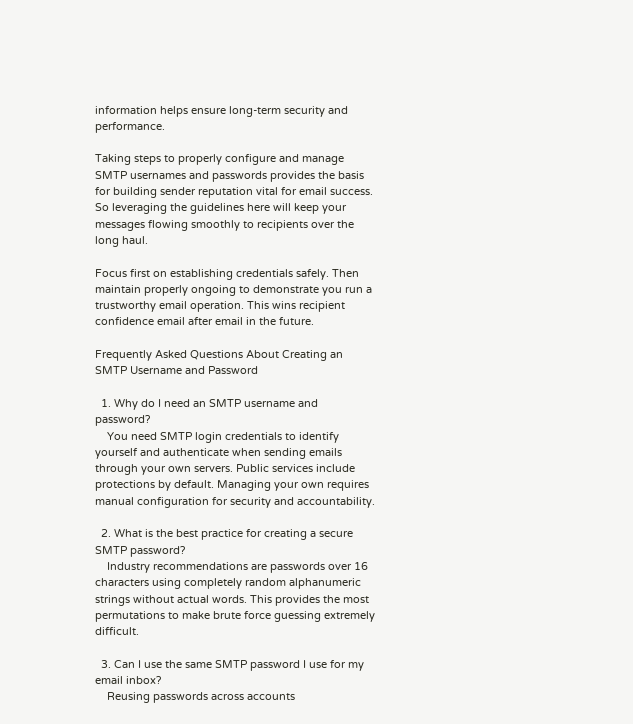information helps ensure long-term security and performance.

Taking steps to properly configure and manage SMTP usernames and passwords provides the basis for building sender reputation vital for email success. So leveraging the guidelines here will keep your messages flowing smoothly to recipients over the long haul.

Focus first on establishing credentials safely. Then maintain properly ongoing to demonstrate you run a trustworthy email operation. This wins recipient confidence email after email in the future.

Frequently Asked Questions About Creating an SMTP Username and Password

  1. Why do I need an SMTP username and password?
    You need SMTP login credentials to identify yourself and authenticate when sending emails through your own servers. Public services include protections by default. Managing your own requires manual configuration for security and accountability.

  2. What is the best practice for creating a secure SMTP password?
    Industry recommendations are passwords over 16 characters using completely random alphanumeric strings without actual words. This provides the most permutations to make brute force guessing extremely difficult.

  3. Can I use the same SMTP password I use for my email inbox?
    Reusing passwords across accounts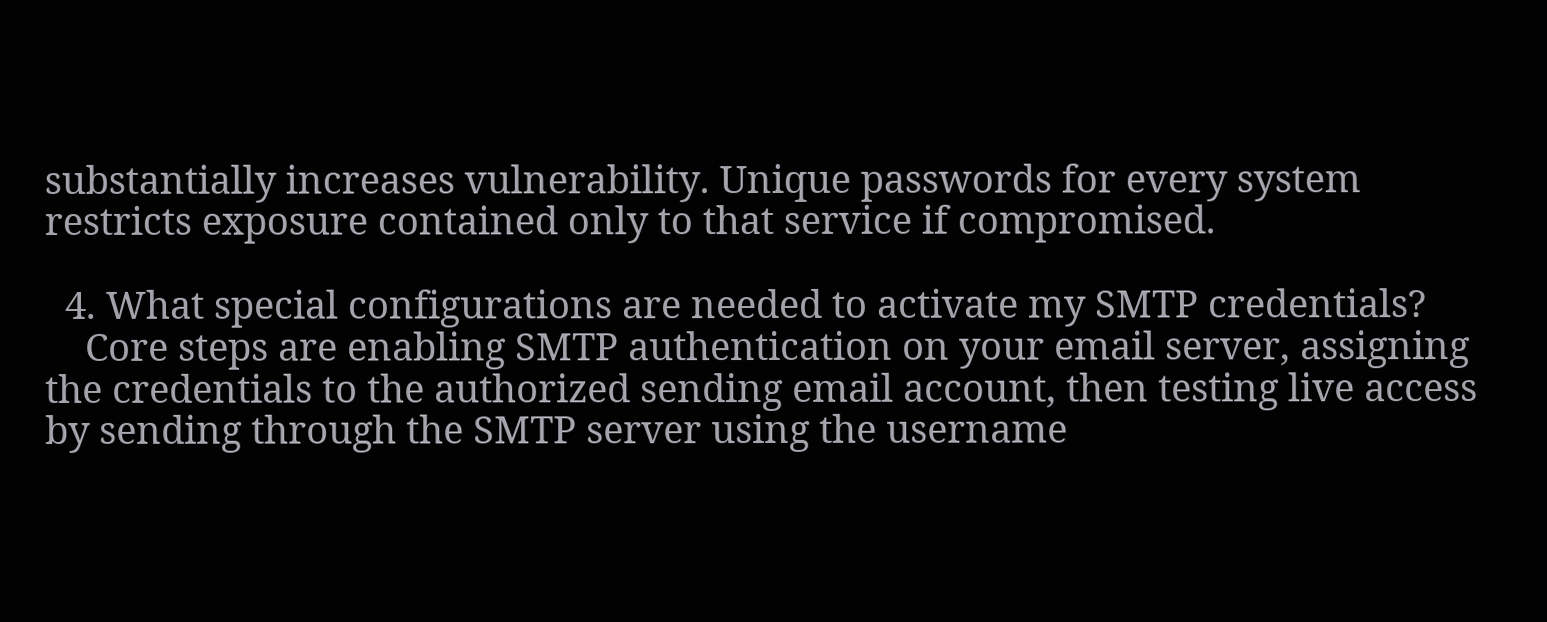substantially increases vulnerability. Unique passwords for every system restricts exposure contained only to that service if compromised.

  4. What special configurations are needed to activate my SMTP credentials?
    Core steps are enabling SMTP authentication on your email server, assigning the credentials to the authorized sending email account, then testing live access by sending through the SMTP server using the username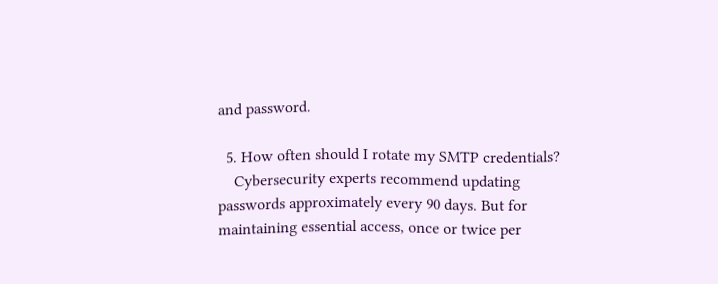and password.

  5. How often should I rotate my SMTP credentials?
    Cybersecurity experts recommend updating passwords approximately every 90 days. But for maintaining essential access, once or twice per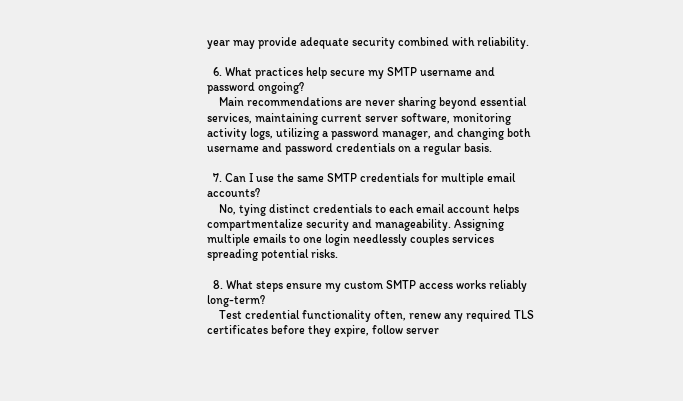year may provide adequate security combined with reliability.

  6. What practices help secure my SMTP username and password ongoing?
    Main recommendations are never sharing beyond essential services, maintaining current server software, monitoring activity logs, utilizing a password manager, and changing both username and password credentials on a regular basis.

  7. Can I use the same SMTP credentials for multiple email accounts?
    No, tying distinct credentials to each email account helps compartmentalize security and manageability. Assigning multiple emails to one login needlessly couples services spreading potential risks.

  8. What steps ensure my custom SMTP access works reliably long-term?
    Test credential functionality often, renew any required TLS certificates before they expire, follow server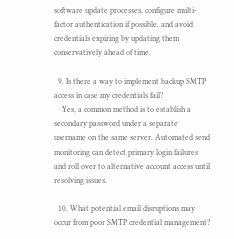software update processes, configure multi-factor authentication if possible, and avoid credentials expiring by updating them conservatively ahead of time.

  9. Is there a way to implement backup SMTP access in case my credentials fail?
    Yes, a common method is to establish a secondary password under a separate username on the same server. Automated send monitoring can detect primary login failures and roll over to alternative account access until resolving issues.

  10. What potential email disruptions may occur from poor SMTP credential management?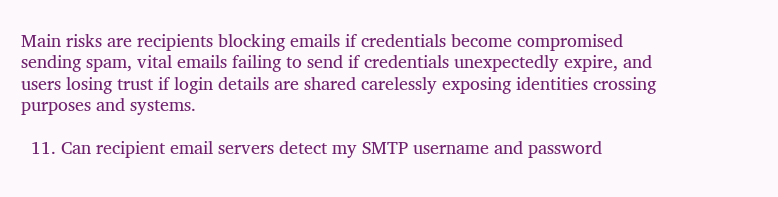Main risks are recipients blocking emails if credentials become compromised sending spam, vital emails failing to send if credentials unexpectedly expire, and users losing trust if login details are shared carelessly exposing identities crossing purposes and systems.

  11. Can recipient email servers detect my SMTP username and password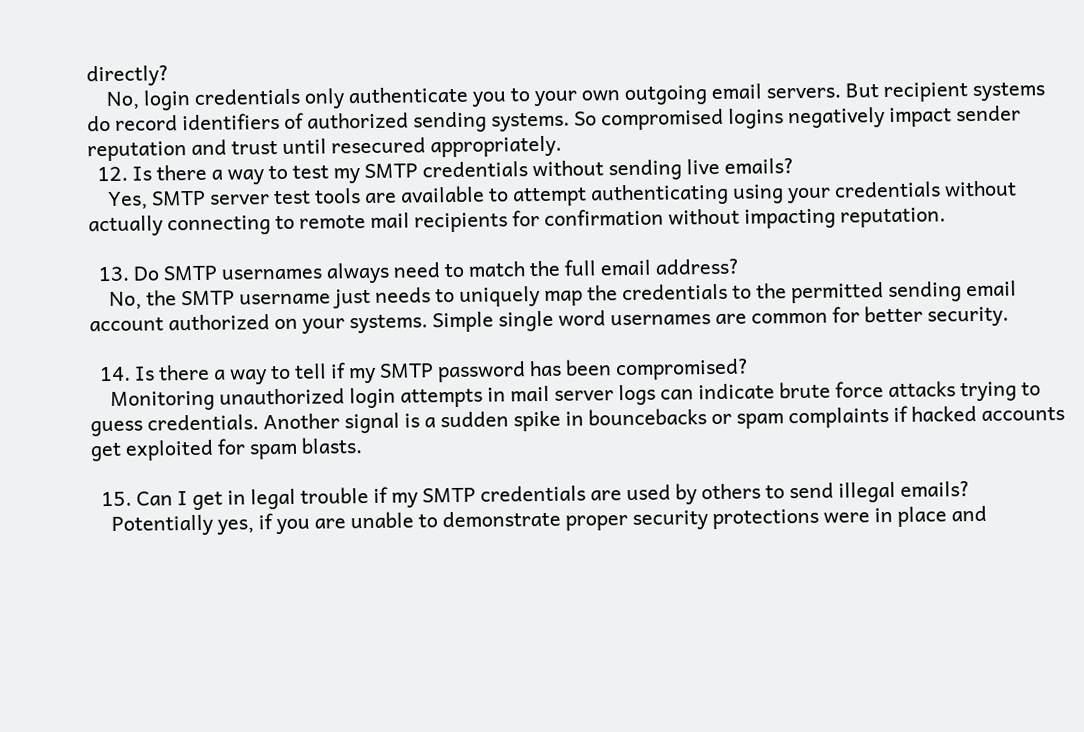directly?
    No, login credentials only authenticate you to your own outgoing email servers. But recipient systems do record identifiers of authorized sending systems. So compromised logins negatively impact sender reputation and trust until resecured appropriately.
  12. Is there a way to test my SMTP credentials without sending live emails?
    Yes, SMTP server test tools are available to attempt authenticating using your credentials without actually connecting to remote mail recipients for confirmation without impacting reputation.

  13. Do SMTP usernames always need to match the full email address?
    No, the SMTP username just needs to uniquely map the credentials to the permitted sending email account authorized on your systems. Simple single word usernames are common for better security.

  14. Is there a way to tell if my SMTP password has been compromised?
    Monitoring unauthorized login attempts in mail server logs can indicate brute force attacks trying to guess credentials. Another signal is a sudden spike in bouncebacks or spam complaints if hacked accounts get exploited for spam blasts.

  15. Can I get in legal trouble if my SMTP credentials are used by others to send illegal emails?
    Potentially yes, if you are unable to demonstrate proper security protections were in place and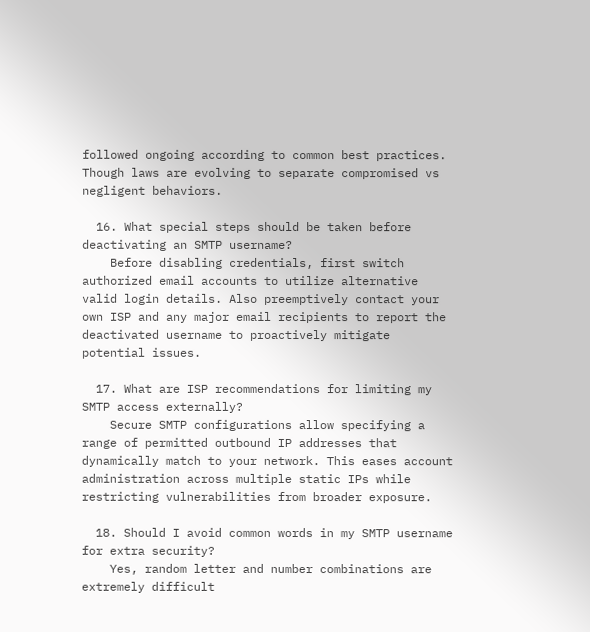followed ongoing according to common best practices. Though laws are evolving to separate compromised vs negligent behaviors.

  16. What special steps should be taken before deactivating an SMTP username?
    Before disabling credentials, first switch authorized email accounts to utilize alternative valid login details. Also preemptively contact your own ISP and any major email recipients to report the deactivated username to proactively mitigate potential issues.

  17. What are ISP recommendations for limiting my SMTP access externally?
    Secure SMTP configurations allow specifying a range of permitted outbound IP addresses that dynamically match to your network. This eases account administration across multiple static IPs while restricting vulnerabilities from broader exposure.

  18. Should I avoid common words in my SMTP username for extra security?
    Yes, random letter and number combinations are extremely difficult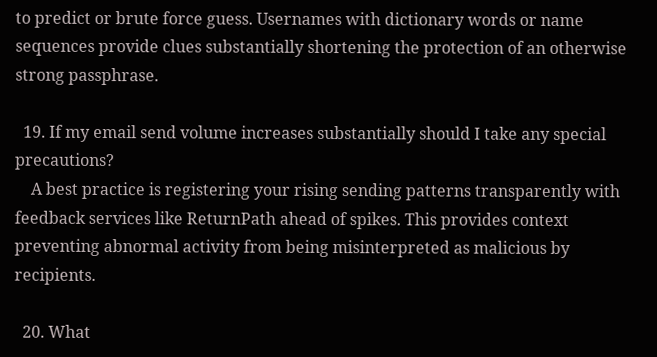to predict or brute force guess. Usernames with dictionary words or name sequences provide clues substantially shortening the protection of an otherwise strong passphrase.

  19. If my email send volume increases substantially should I take any special precautions?
    A best practice is registering your rising sending patterns transparently with feedback services like ReturnPath ahead of spikes. This provides context preventing abnormal activity from being misinterpreted as malicious by recipients.

  20. What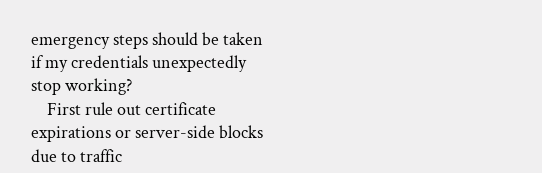emergency steps should be taken if my credentials unexpectedly stop working?
    First rule out certificate expirations or server-side blocks due to traffic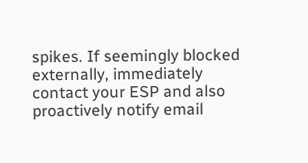spikes. If seemingly blocked externally, immediately contact your ESP and also proactively notify email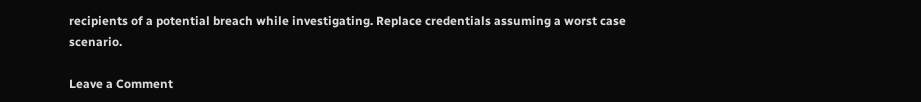recipients of a potential breach while investigating. Replace credentials assuming a worst case scenario.

Leave a Comment